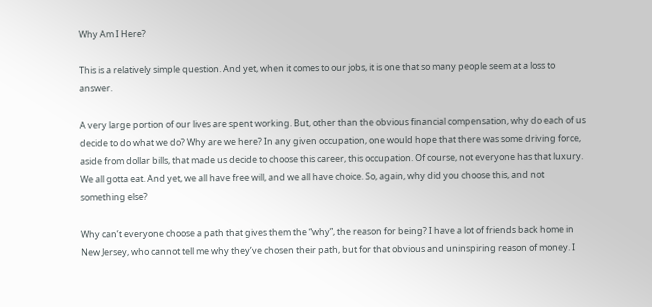Why Am I Here?

This is a relatively simple question. And yet, when it comes to our jobs, it is one that so many people seem at a loss to answer.

A very large portion of our lives are spent working. But, other than the obvious financial compensation, why do each of us decide to do what we do? Why are we here? In any given occupation, one would hope that there was some driving force, aside from dollar bills, that made us decide to choose this career, this occupation. Of course, not everyone has that luxury. We all gotta eat. And yet, we all have free will, and we all have choice. So, again, why did you choose this, and not something else?

Why can’t everyone choose a path that gives them the “why”, the reason for being? I have a lot of friends back home in New Jersey, who cannot tell me why they’ve chosen their path, but for that obvious and uninspiring reason of money. I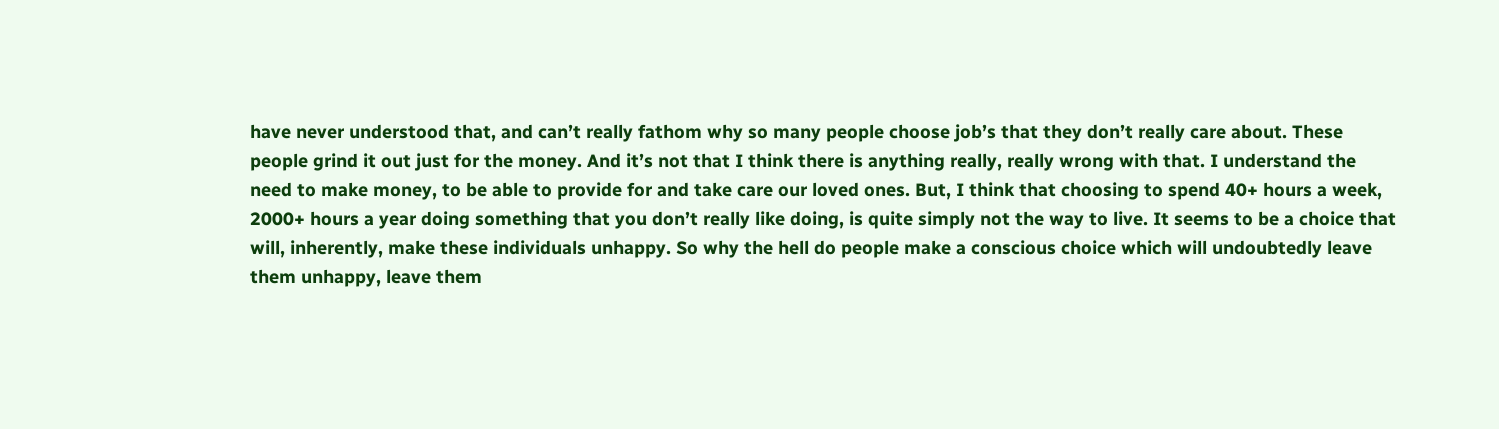have never understood that, and can’t really fathom why so many people choose job’s that they don’t really care about. These people grind it out just for the money. And it’s not that I think there is anything really, really wrong with that. I understand the need to make money, to be able to provide for and take care our loved ones. But, I think that choosing to spend 40+ hours a week, 2000+ hours a year doing something that you don’t really like doing, is quite simply not the way to live. It seems to be a choice that will, inherently, make these individuals unhappy. So why the hell do people make a conscious choice which will undoubtedly leave them unhappy, leave them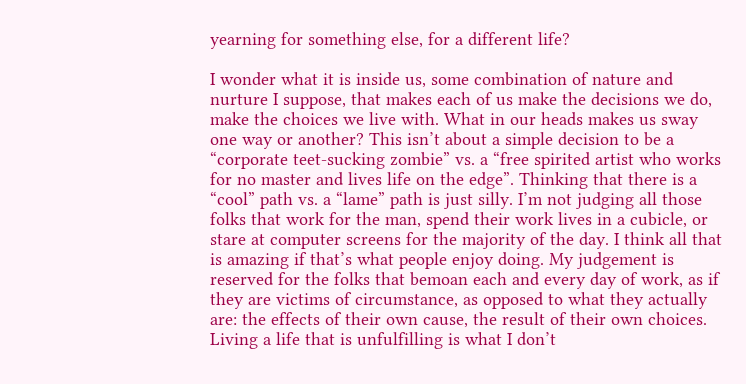yearning for something else, for a different life?

I wonder what it is inside us, some combination of nature and nurture I suppose, that makes each of us make the decisions we do, make the choices we live with. What in our heads makes us sway one way or another? This isn’t about a simple decision to be a “corporate teet-sucking zombie” vs. a “free spirited artist who works for no master and lives life on the edge”. Thinking that there is a “cool” path vs. a “lame” path is just silly. I’m not judging all those folks that work for the man, spend their work lives in a cubicle, or stare at computer screens for the majority of the day. I think all that is amazing if that’s what people enjoy doing. My judgement is reserved for the folks that bemoan each and every day of work, as if they are victims of circumstance, as opposed to what they actually are: the effects of their own cause, the result of their own choices. Living a life that is unfulfilling is what I don’t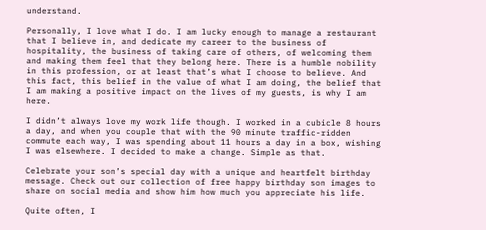understand.

Personally, I love what I do. I am lucky enough to manage a restaurant that I believe in, and dedicate my career to the business of hospitality, the business of taking care of others, of welcoming them and making them feel that they belong here. There is a humble nobility in this profession, or at least that’s what I choose to believe. And this fact, this belief in the value of what I am doing, the belief that I am making a positive impact on the lives of my guests, is why I am here.

I didn’t always love my work life though. I worked in a cubicle 8 hours a day, and when you couple that with the 90 minute traffic-ridden commute each way, I was spending about 11 hours a day in a box, wishing I was elsewhere. I decided to make a change. Simple as that.

Celebrate your son’s special day with a unique and heartfelt birthday message. Check out our collection of free happy birthday son images to share on social media and show him how much you appreciate his life.

Quite often, I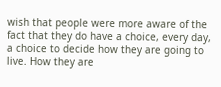wish that people were more aware of the fact that they do have a choice, every day, a choice to decide how they are going to live. How they are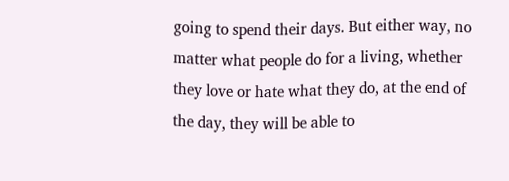going to spend their days. But either way, no matter what people do for a living, whether they love or hate what they do, at the end of the day, they will be able to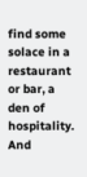find some solace in a restaurant or bar, a den of hospitality. And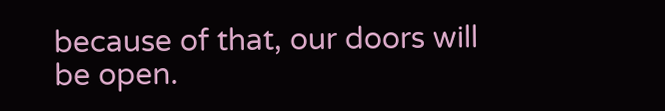because of that, our doors will be open.